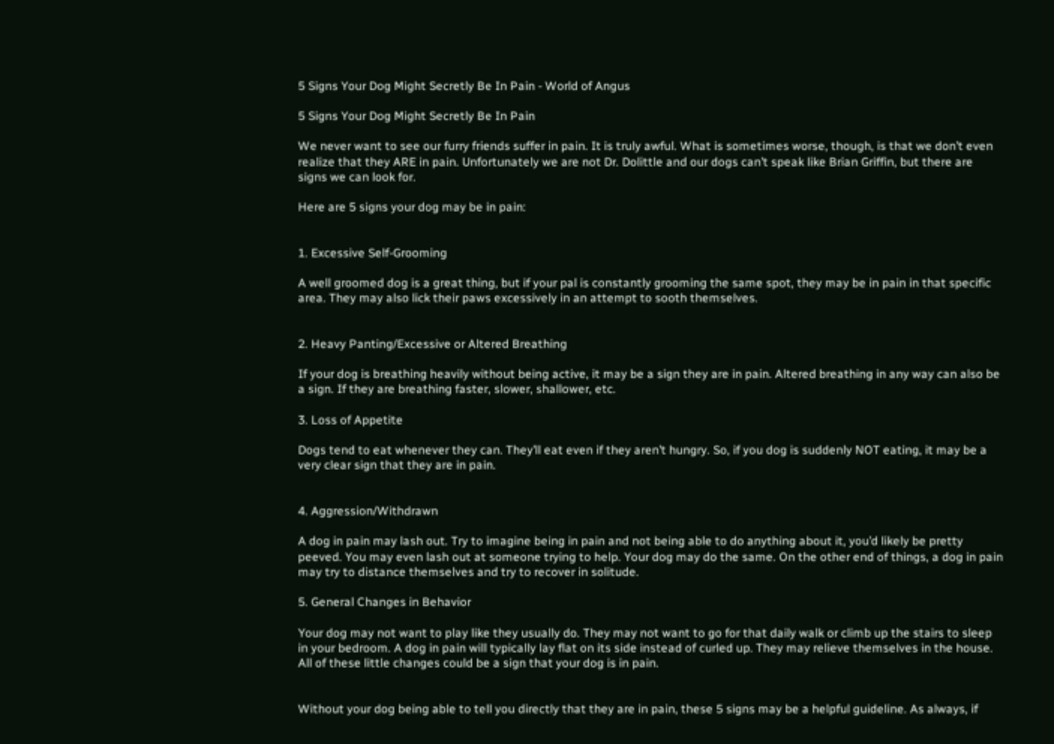5 Signs Your Dog Might Secretly Be In Pain - World of Angus

5 Signs Your Dog Might Secretly Be In Pain

We never want to see our furry friends suffer in pain. It is truly awful. What is sometimes worse, though, is that we don’t even realize that they ARE in pain. Unfortunately we are not Dr. Dolittle and our dogs can’t speak like Brian Griffin, but there are signs we can look for.

Here are 5 signs your dog may be in pain:


1. Excessive Self-Grooming

A well groomed dog is a great thing, but if your pal is constantly grooming the same spot, they may be in pain in that specific area. They may also lick their paws excessively in an attempt to sooth themselves.


2. Heavy Panting/Excessive or Altered Breathing

If your dog is breathing heavily without being active, it may be a sign they are in pain. Altered breathing in any way can also be a sign. If they are breathing faster, slower, shallower, etc.

3. Loss of Appetite

Dogs tend to eat whenever they can. They’ll eat even if they aren’t hungry. So, if you dog is suddenly NOT eating, it may be a very clear sign that they are in pain.


4. Aggression/Withdrawn

A dog in pain may lash out. Try to imagine being in pain and not being able to do anything about it, you’d likely be pretty peeved. You may even lash out at someone trying to help. Your dog may do the same. On the other end of things, a dog in pain may try to distance themselves and try to recover in solitude.

5. General Changes in Behavior

Your dog may not want to play like they usually do. They may not want to go for that daily walk or climb up the stairs to sleep in your bedroom. A dog in pain will typically lay flat on its side instead of curled up. They may relieve themselves in the house. All of these little changes could be a sign that your dog is in pain.


Without your dog being able to tell you directly that they are in pain, these 5 signs may be a helpful guideline. As always, if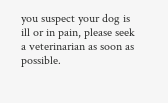you suspect your dog is ill or in pain, please seek a veterinarian as soon as possible.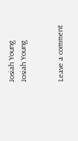Josiah Young
Josiah Young


Leave a comment